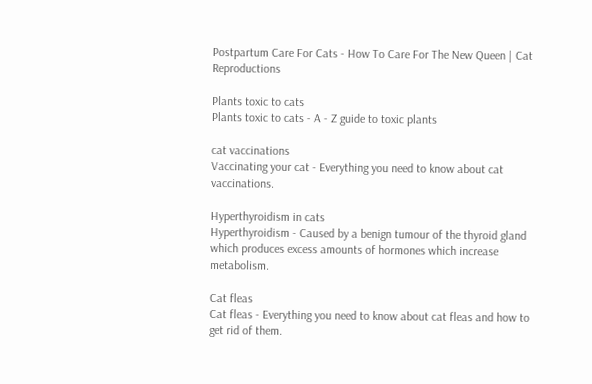Postpartum Care For Cats - How To Care For The New Queen | Cat Reproductions

Plants toxic to cats
Plants toxic to cats - A - Z guide to toxic plants

cat vaccinations
Vaccinating your cat - Everything you need to know about cat vaccinations.

Hyperthyroidism in cats
Hyperthyroidism - Caused by a benign tumour of the thyroid gland which produces excess amounts of hormones which increase metabolism.

Cat fleas
Cat fleas - Everything you need to know about cat fleas and how to get rid of them.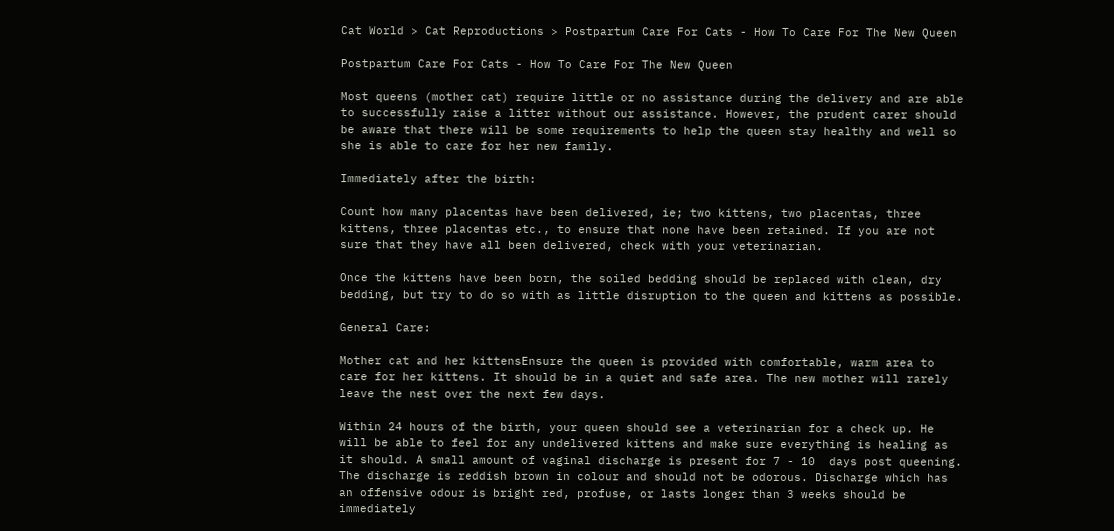Cat World > Cat Reproductions > Postpartum Care For Cats - How To Care For The New Queen

Postpartum Care For Cats - How To Care For The New Queen

Most queens (mother cat) require little or no assistance during the delivery and are able to successfully raise a litter without our assistance. However, the prudent carer should be aware that there will be some requirements to help the queen stay healthy and well so she is able to care for her new family.

Immediately after the birth:

Count how many placentas have been delivered, ie; two kittens, two placentas, three kittens, three placentas etc., to ensure that none have been retained. If you are not sure that they have all been delivered, check with your veterinarian.

Once the kittens have been born, the soiled bedding should be replaced with clean, dry bedding, but try to do so with as little disruption to the queen and kittens as possible.

General Care:

Mother cat and her kittensEnsure the queen is provided with comfortable, warm area to care for her kittens. It should be in a quiet and safe area. The new mother will rarely leave the nest over the next few days.

Within 24 hours of the birth, your queen should see a veterinarian for a check up. He will be able to feel for any undelivered kittens and make sure everything is healing as it should. A small amount of vaginal discharge is present for 7 - 10  days post queening. The discharge is reddish brown in colour and should not be odorous. Discharge which has an offensive odour is bright red, profuse, or lasts longer than 3 weeks should be immediately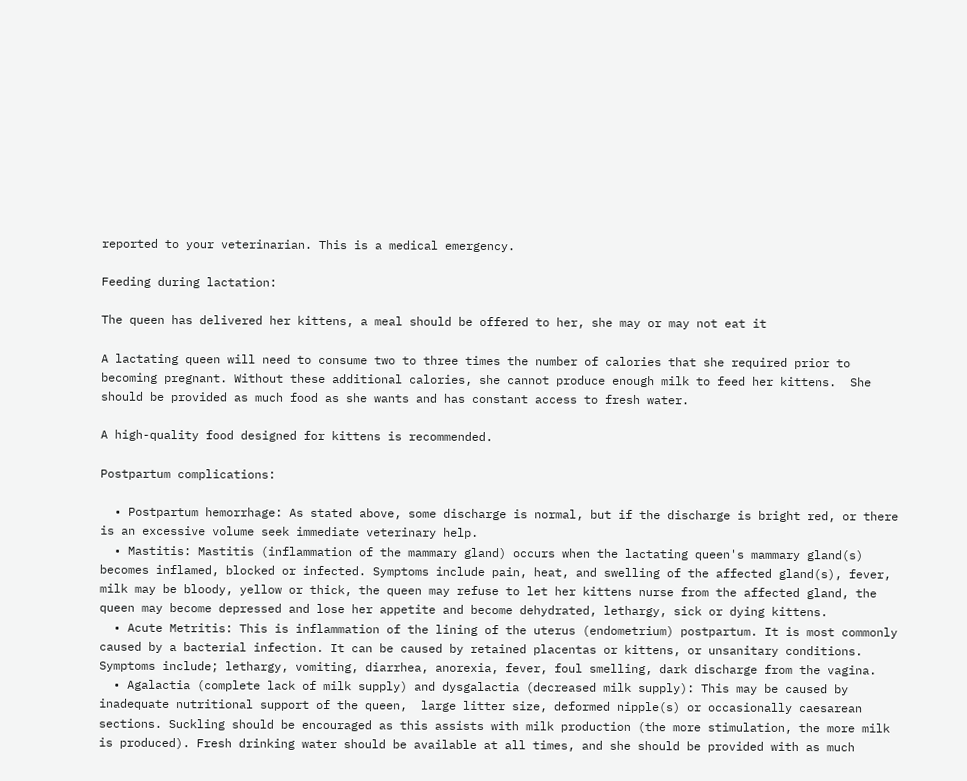reported to your veterinarian. This is a medical emergency.

Feeding during lactation:

The queen has delivered her kittens, a meal should be offered to her, she may or may not eat it

A lactating queen will need to consume two to three times the number of calories that she required prior to becoming pregnant. Without these additional calories, she cannot produce enough milk to feed her kittens.  She should be provided as much food as she wants and has constant access to fresh water.

A high-quality food designed for kittens is recommended.

Postpartum complications:

  • Postpartum hemorrhage: As stated above, some discharge is normal, but if the discharge is bright red, or there is an excessive volume seek immediate veterinary help.
  • Mastitis: Mastitis (inflammation of the mammary gland) occurs when the lactating queen's mammary gland(s) becomes inflamed, blocked or infected. Symptoms include pain, heat, and swelling of the affected gland(s), fever,  milk may be bloody, yellow or thick, the queen may refuse to let her kittens nurse from the affected gland, the queen may become depressed and lose her appetite and become dehydrated, lethargy, sick or dying kittens.
  • Acute Metritis: This is inflammation of the lining of the uterus (endometrium) postpartum. It is most commonly caused by a bacterial infection. It can be caused by retained placentas or kittens, or unsanitary conditions. Symptoms include; lethargy, vomiting, diarrhea, anorexia, fever, foul smelling, dark discharge from the vagina.
  • Agalactia (complete lack of milk supply) and dysgalactia (decreased milk supply): This may be caused by inadequate nutritional support of the queen,  large litter size, deformed nipple(s) or occasionally caesarean sections. Suckling should be encouraged as this assists with milk production (the more stimulation, the more milk is produced). Fresh drinking water should be available at all times, and she should be provided with as much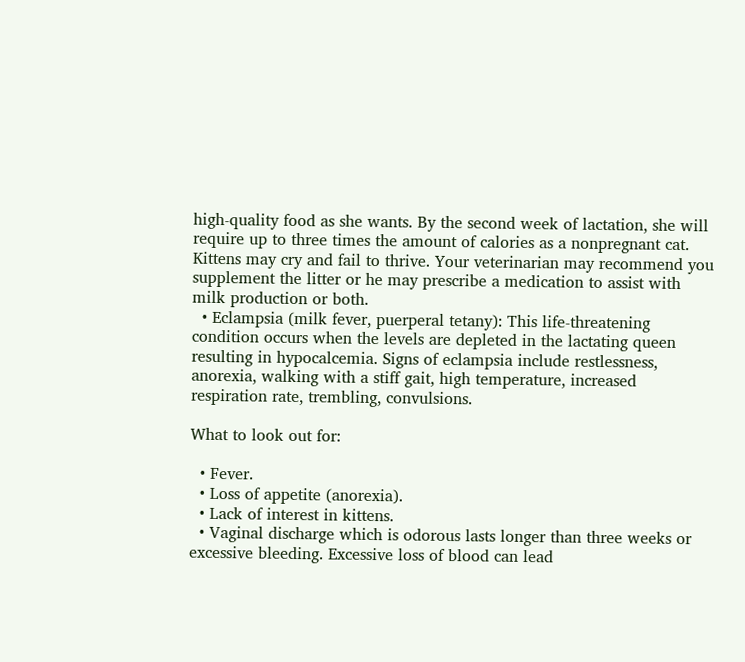high-quality food as she wants. By the second week of lactation, she will require up to three times the amount of calories as a nonpregnant cat. Kittens may cry and fail to thrive. Your veterinarian may recommend you supplement the litter or he may prescribe a medication to assist with milk production or both.
  • Eclampsia (milk fever, puerperal tetany): This life-threatening condition occurs when the levels are depleted in the lactating queen resulting in hypocalcemia. Signs of eclampsia include restlessness, anorexia, walking with a stiff gait, high temperature, increased respiration rate, trembling, convulsions.

What to look out for:

  • Fever.
  • Loss of appetite (anorexia).
  • Lack of interest in kittens.
  • Vaginal discharge which is odorous lasts longer than three weeks or excessive bleeding. Excessive loss of blood can lead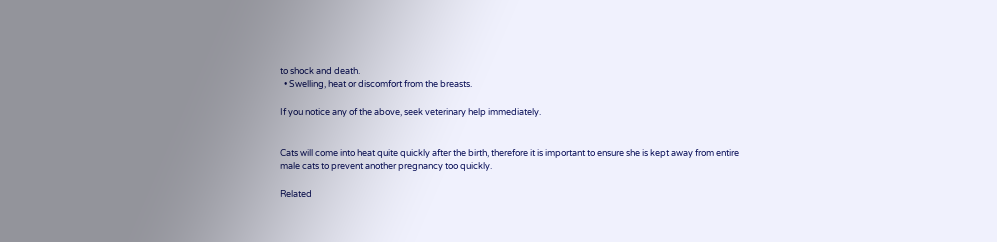to shock and death.
  • Swelling, heat or discomfort from the breasts.

If you notice any of the above, seek veterinary help immediately.


Cats will come into heat quite quickly after the birth, therefore it is important to ensure she is kept away from entire male cats to prevent another pregnancy too quickly.

Related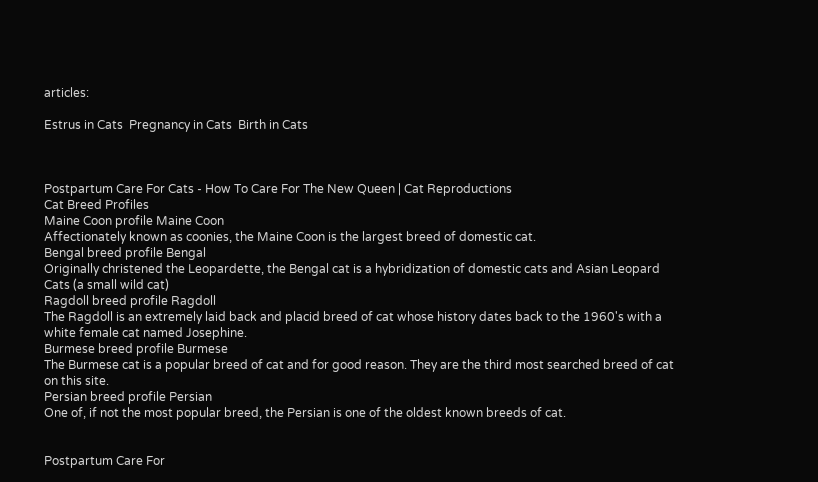articles:

Estrus in Cats  Pregnancy in Cats  Birth in Cats



Postpartum Care For Cats - How To Care For The New Queen | Cat Reproductions
Cat Breed Profiles
Maine Coon profile Maine Coon
Affectionately known as coonies, the Maine Coon is the largest breed of domestic cat.
Bengal breed profile Bengal
Originally christened the Leopardette, the Bengal cat is a hybridization of domestic cats and Asian Leopard Cats (a small wild cat)
Ragdoll breed profile Ragdoll
The Ragdoll is an extremely laid back and placid breed of cat whose history dates back to the 1960's with a white female cat named Josephine.
Burmese breed profile Burmese
The Burmese cat is a popular breed of cat and for good reason. They are the third most searched breed of cat on this site.
Persian breed profile Persian
One of, if not the most popular breed, the Persian is one of the oldest known breeds of cat.


Postpartum Care For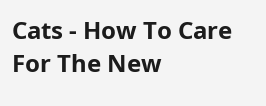Cats - How To Care For The New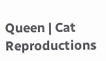Queen | Cat Reproductions